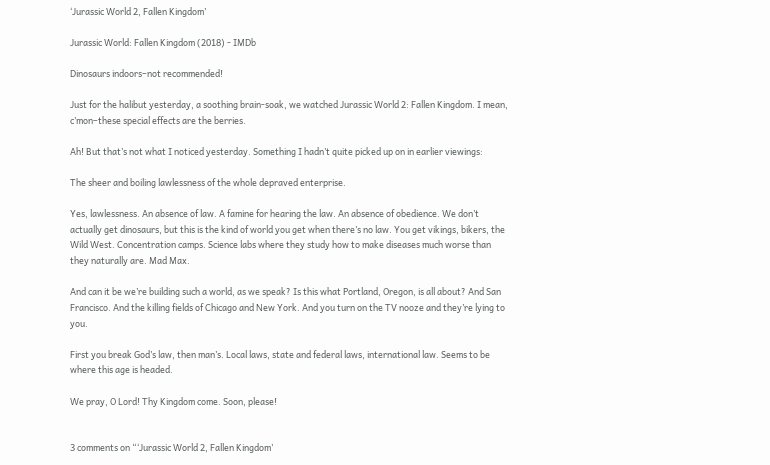‘Jurassic World 2, Fallen Kingdom’

Jurassic World: Fallen Kingdom (2018) - IMDb

Dinosaurs indoors–not recommended!

Just for the halibut yesterday, a soothing brain-soak, we watched Jurassic World 2: Fallen Kingdom. I mean, c’mon–these special effects are the berries.

Ah! But that’s not what I noticed yesterday. Something I hadn’t quite picked up on in earlier viewings:

The sheer and boiling lawlessness of the whole depraved enterprise.

Yes, lawlessness. An absence of law. A famine for hearing the law. An absence of obedience. We don’t actually get dinosaurs, but this is the kind of world you get when there’s no law. You get vikings, bikers, the Wild West. Concentration camps. Science labs where they study how to make diseases much worse than they naturally are. Mad Max.

And can it be we’re building such a world, as we speak? Is this what Portland, Oregon, is all about? And San Francisco. And the killing fields of Chicago and New York. And you turn on the TV nooze and they’re lying to you.

First you break God’s law, then man’s. Local laws, state and federal laws, international law. Seems to be where this age is headed.

We pray, O Lord! Thy Kingdom come. Soon, please!


3 comments on “‘Jurassic World 2, Fallen Kingdom’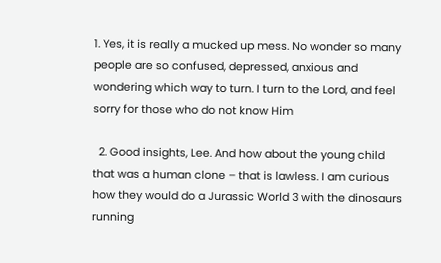1. Yes, it is really a mucked up mess. No wonder so many people are so confused, depressed, anxious and wondering which way to turn. I turn to the Lord, and feel sorry for those who do not know Him

  2. Good insights, Lee. And how about the young child that was a human clone – that is lawless. I am curious how they would do a Jurassic World 3 with the dinosaurs running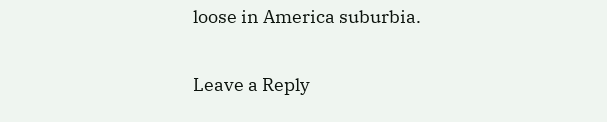loose in America suburbia.

Leave a Reply